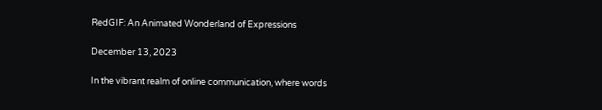RedGIF: An Animated Wonderland of Expressions

December 13, 2023

In the vibrant realm of online communication, where words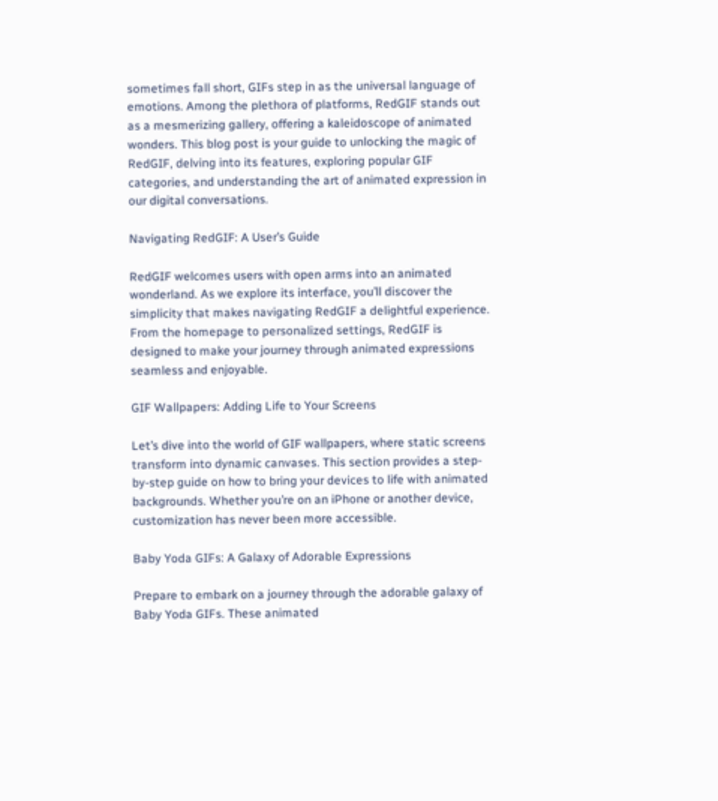sometimes fall short, GIFs step in as the universal language of emotions. Among the plethora of platforms, RedGIF stands out as a mesmerizing gallery, offering a kaleidoscope of animated wonders. This blog post is your guide to unlocking the magic of RedGIF, delving into its features, exploring popular GIF categories, and understanding the art of animated expression in our digital conversations.

Navigating RedGIF: A User’s Guide

RedGIF welcomes users with open arms into an animated wonderland. As we explore its interface, you’ll discover the simplicity that makes navigating RedGIF a delightful experience. From the homepage to personalized settings, RedGIF is designed to make your journey through animated expressions seamless and enjoyable.

GIF Wallpapers: Adding Life to Your Screens

Let’s dive into the world of GIF wallpapers, where static screens transform into dynamic canvases. This section provides a step-by-step guide on how to bring your devices to life with animated backgrounds. Whether you’re on an iPhone or another device, customization has never been more accessible.

Baby Yoda GIFs: A Galaxy of Adorable Expressions

Prepare to embark on a journey through the adorable galaxy of Baby Yoda GIFs. These animated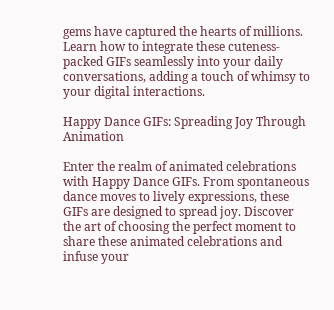gems have captured the hearts of millions. Learn how to integrate these cuteness-packed GIFs seamlessly into your daily conversations, adding a touch of whimsy to your digital interactions.

Happy Dance GIFs: Spreading Joy Through Animation

Enter the realm of animated celebrations with Happy Dance GIFs. From spontaneous dance moves to lively expressions, these GIFs are designed to spread joy. Discover the art of choosing the perfect moment to share these animated celebrations and infuse your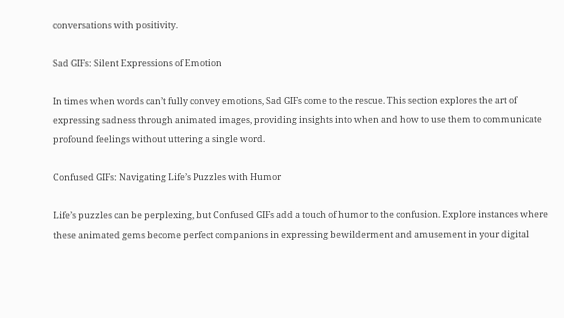conversations with positivity.

Sad GIFs: Silent Expressions of Emotion

In times when words can’t fully convey emotions, Sad GIFs come to the rescue. This section explores the art of expressing sadness through animated images, providing insights into when and how to use them to communicate profound feelings without uttering a single word.

Confused GIFs: Navigating Life’s Puzzles with Humor

Life’s puzzles can be perplexing, but Confused GIFs add a touch of humor to the confusion. Explore instances where these animated gems become perfect companions in expressing bewilderment and amusement in your digital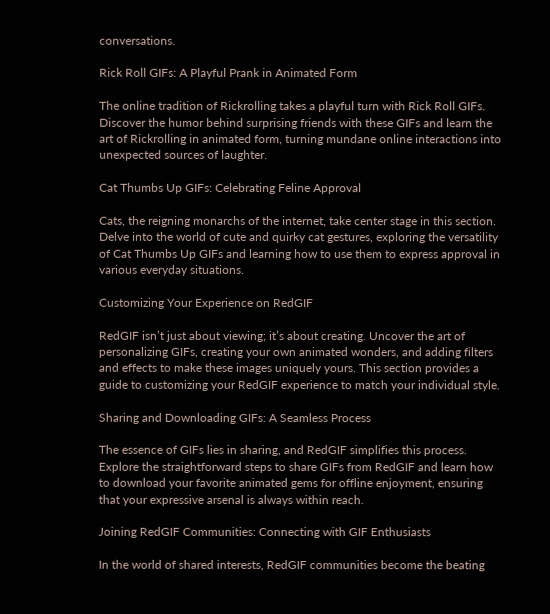conversations.

Rick Roll GIFs: A Playful Prank in Animated Form

The online tradition of Rickrolling takes a playful turn with Rick Roll GIFs. Discover the humor behind surprising friends with these GIFs and learn the art of Rickrolling in animated form, turning mundane online interactions into unexpected sources of laughter.

Cat Thumbs Up GIFs: Celebrating Feline Approval

Cats, the reigning monarchs of the internet, take center stage in this section. Delve into the world of cute and quirky cat gestures, exploring the versatility of Cat Thumbs Up GIFs and learning how to use them to express approval in various everyday situations.

Customizing Your Experience on RedGIF

RedGIF isn’t just about viewing; it’s about creating. Uncover the art of personalizing GIFs, creating your own animated wonders, and adding filters and effects to make these images uniquely yours. This section provides a guide to customizing your RedGIF experience to match your individual style.

Sharing and Downloading GIFs: A Seamless Process

The essence of GIFs lies in sharing, and RedGIF simplifies this process. Explore the straightforward steps to share GIFs from RedGIF and learn how to download your favorite animated gems for offline enjoyment, ensuring that your expressive arsenal is always within reach.

Joining RedGIF Communities: Connecting with GIF Enthusiasts

In the world of shared interests, RedGIF communities become the beating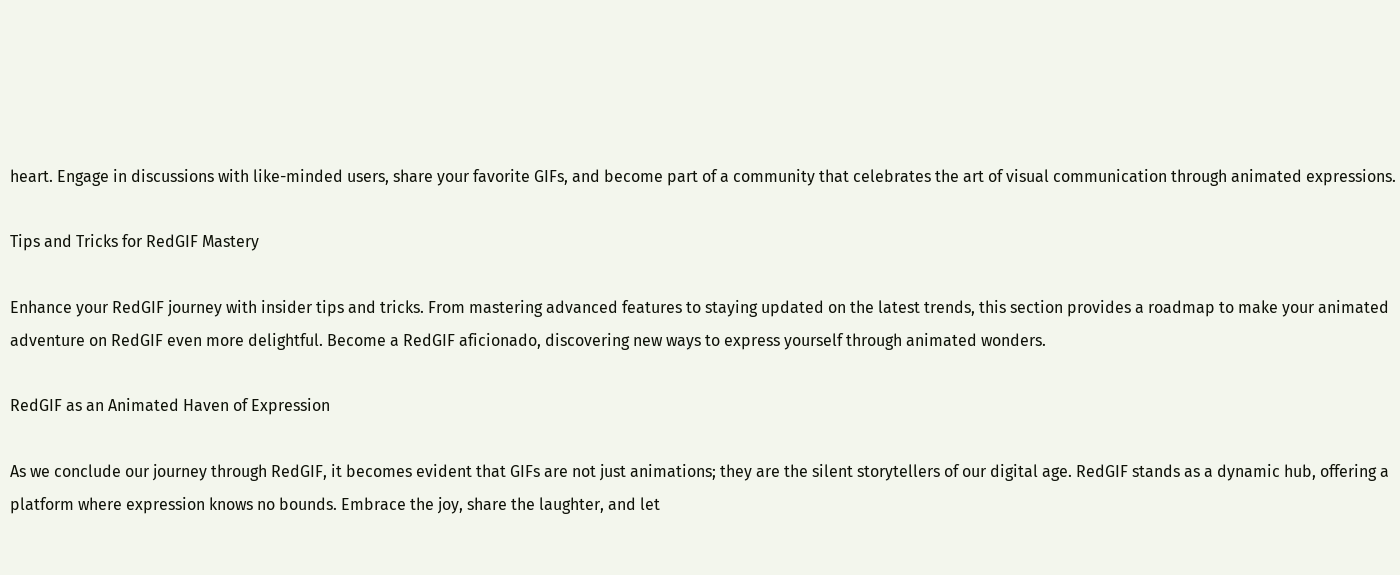heart. Engage in discussions with like-minded users, share your favorite GIFs, and become part of a community that celebrates the art of visual communication through animated expressions.

Tips and Tricks for RedGIF Mastery

Enhance your RedGIF journey with insider tips and tricks. From mastering advanced features to staying updated on the latest trends, this section provides a roadmap to make your animated adventure on RedGIF even more delightful. Become a RedGIF aficionado, discovering new ways to express yourself through animated wonders.

RedGIF as an Animated Haven of Expression

As we conclude our journey through RedGIF, it becomes evident that GIFs are not just animations; they are the silent storytellers of our digital age. RedGIF stands as a dynamic hub, offering a platform where expression knows no bounds. Embrace the joy, share the laughter, and let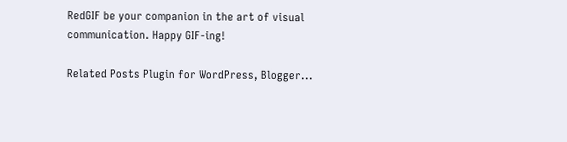RedGIF be your companion in the art of visual communication. Happy GIF-ing!

Related Posts Plugin for WordPress, Blogger...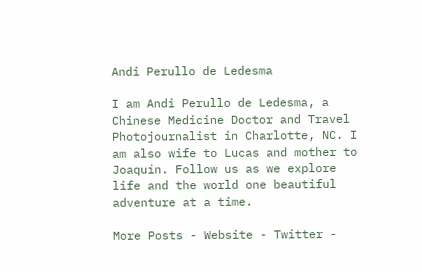Andi Perullo de Ledesma

I am Andi Perullo de Ledesma, a Chinese Medicine Doctor and Travel Photojournalist in Charlotte, NC. I am also wife to Lucas and mother to Joaquín. Follow us as we explore life and the world one beautiful adventure at a time.

More Posts - Website - Twitter -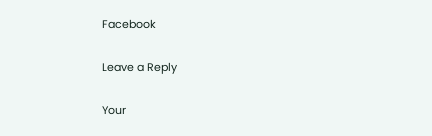Facebook

Leave a Reply

Your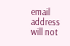email address will not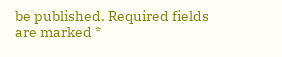be published. Required fields are marked *